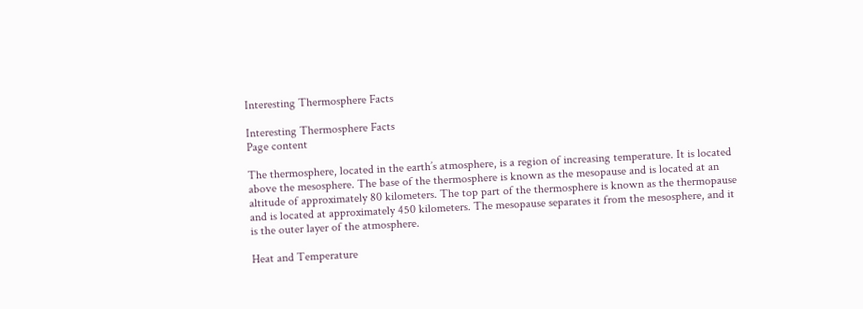Interesting Thermosphere Facts

Interesting Thermosphere Facts
Page content

The thermosphere, located in the earth’s atmosphere, is a region of increasing temperature. It is located above the mesosphere. The base of the thermosphere is known as the mesopause and is located at an altitude of approximately 80 kilometers. The top part of the thermosphere is known as the thermopause and is located at approximately 450 kilometers. The mesopause separates it from the mesosphere, and it is the outer layer of the atmosphere.

Heat and Temperature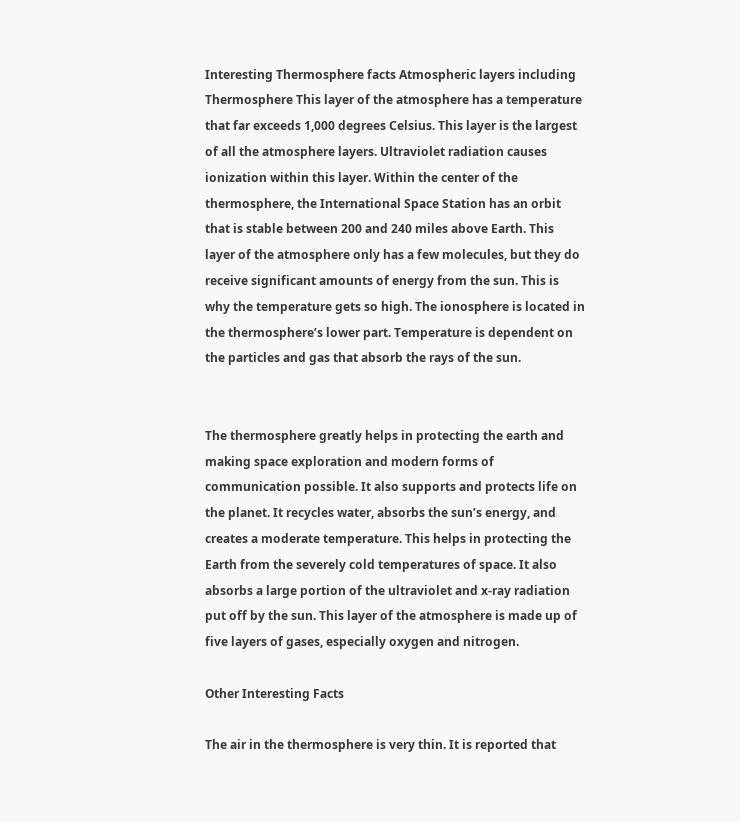Interesting Thermosphere facts Atmospheric layers including Thermosphere This layer of the atmosphere has a temperature that far exceeds 1,000 degrees Celsius. This layer is the largest of all the atmosphere layers. Ultraviolet radiation causes ionization within this layer. Within the center of the thermosphere, the International Space Station has an orbit that is stable between 200 and 240 miles above Earth. This layer of the atmosphere only has a few molecules, but they do receive significant amounts of energy from the sun. This is why the temperature gets so high. The ionosphere is located in the thermosphere’s lower part. Temperature is dependent on the particles and gas that absorb the rays of the sun.


The thermosphere greatly helps in protecting the earth and making space exploration and modern forms of communication possible. It also supports and protects life on the planet. It recycles water, absorbs the sun’s energy, and creates a moderate temperature. This helps in protecting the Earth from the severely cold temperatures of space. It also absorbs a large portion of the ultraviolet and x-ray radiation put off by the sun. This layer of the atmosphere is made up of five layers of gases, especially oxygen and nitrogen.

Other Interesting Facts

The air in the thermosphere is very thin. It is reported that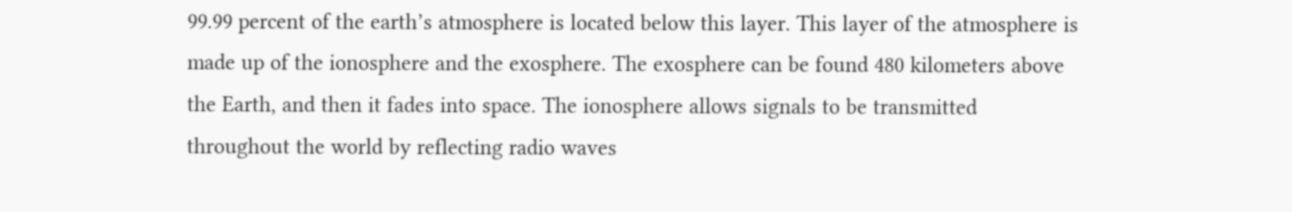99.99 percent of the earth’s atmosphere is located below this layer. This layer of the atmosphere is made up of the ionosphere and the exosphere. The exosphere can be found 480 kilometers above the Earth, and then it fades into space. The ionosphere allows signals to be transmitted throughout the world by reflecting radio waves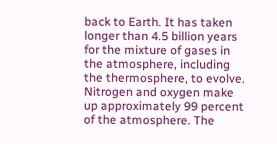back to Earth. It has taken longer than 4.5 billion years for the mixture of gases in the atmosphere, including the thermosphere, to evolve. Nitrogen and oxygen make up approximately 99 percent of the atmosphere. The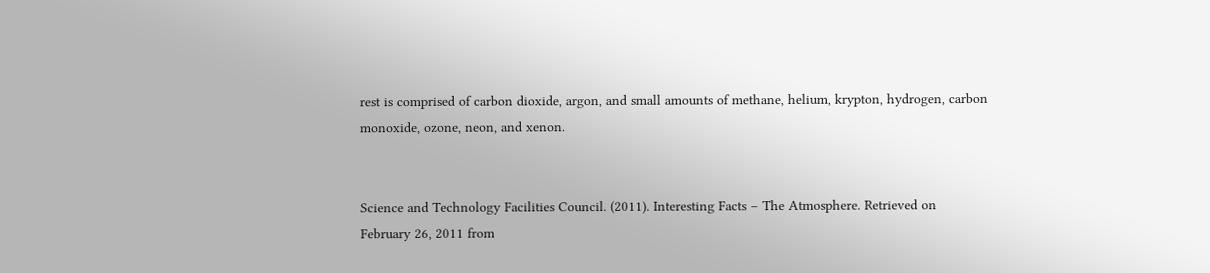rest is comprised of carbon dioxide, argon, and small amounts of methane, helium, krypton, hydrogen, carbon monoxide, ozone, neon, and xenon.


Science and Technology Facilities Council. (2011). Interesting Facts – The Atmosphere. Retrieved on February 26, 2011 from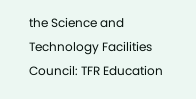the Science and Technology Facilities Council: TFR Education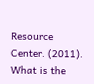Resource Center. (2011). What is the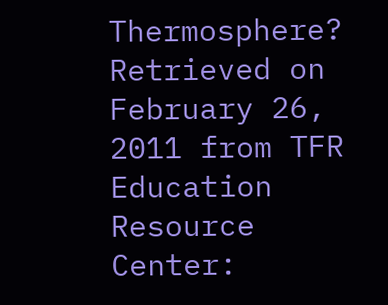Thermosphere? Retrieved on February 26, 2011 from TFR Education Resource Center: